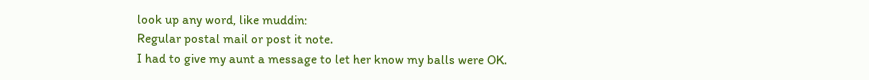look up any word, like muddin:
Regular postal mail or post it note.
I had to give my aunt a message to let her know my balls were OK.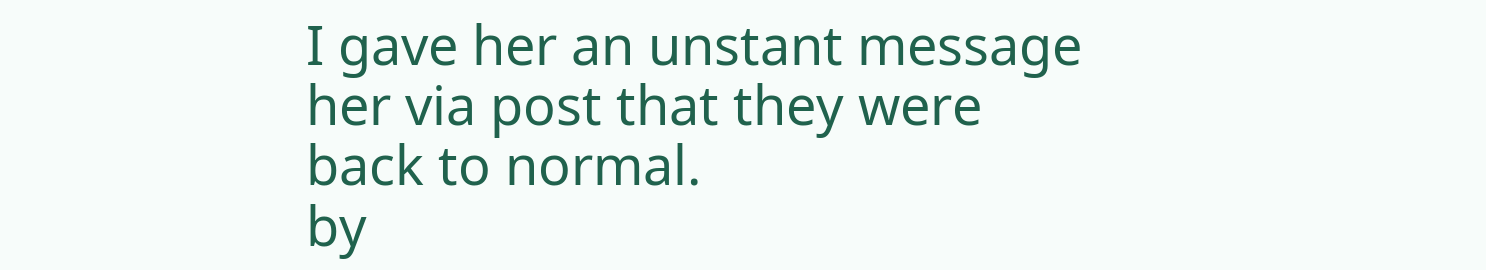I gave her an unstant message her via post that they were back to normal.
by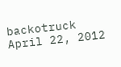backotruck April 22, 2012